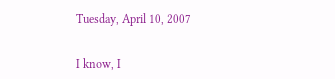Tuesday, April 10, 2007


I know, I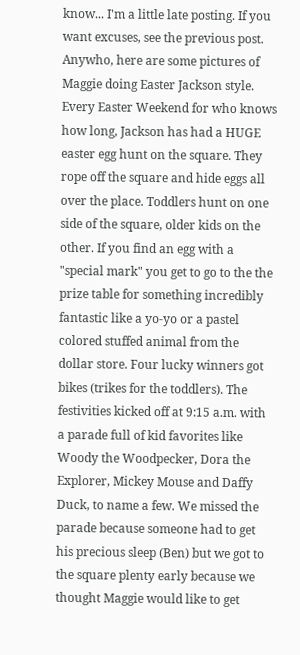know... I'm a little late posting. If you want excuses, see the previous post.
Anywho, here are some pictures of Maggie doing Easter Jackson style. Every Easter Weekend for who knows how long, Jackson has had a HUGE easter egg hunt on the square. They rope off the square and hide eggs all over the place. Toddlers hunt on one side of the square, older kids on the other. If you find an egg with a "special mark" you get to go to the the prize table for something incredibly fantastic like a yo-yo or a pastel colored stuffed animal from the dollar store. Four lucky winners got bikes (trikes for the toddlers). The festivities kicked off at 9:15 a.m. with a parade full of kid favorites like Woody the Woodpecker, Dora the Explorer, Mickey Mouse and Daffy Duck, to name a few. We missed the parade because someone had to get his precious sleep (Ben) but we got to the square plenty early because we thought Maggie would like to get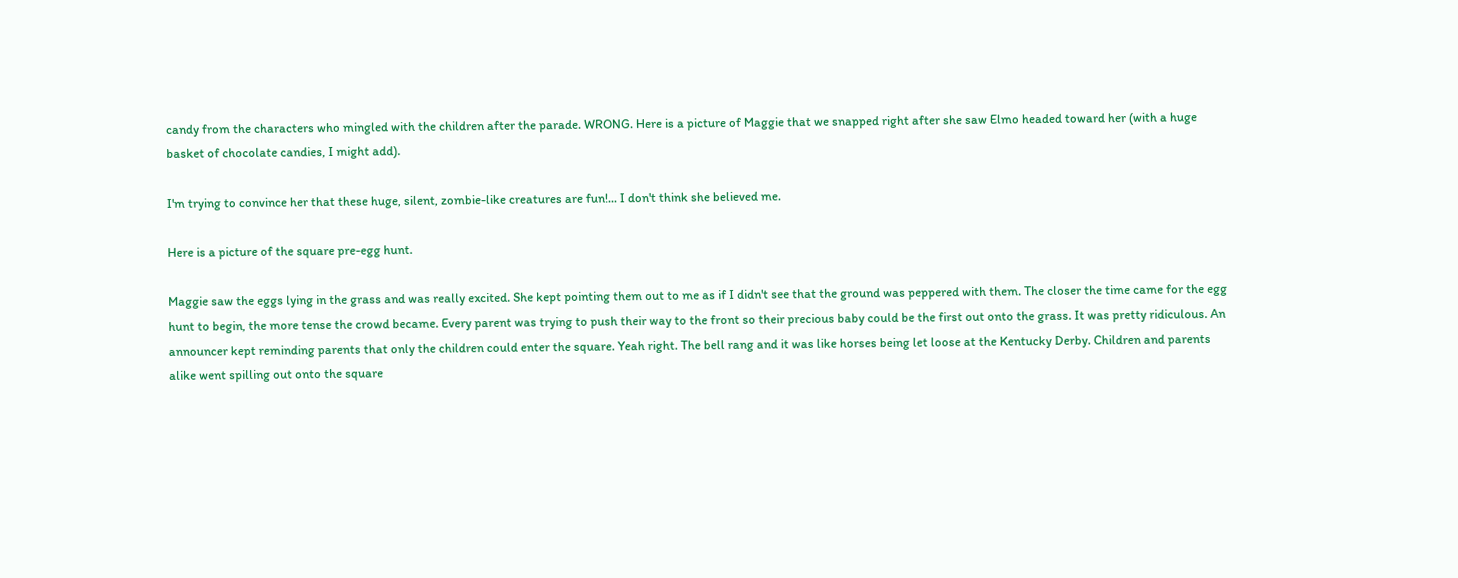candy from the characters who mingled with the children after the parade. WRONG. Here is a picture of Maggie that we snapped right after she saw Elmo headed toward her (with a huge basket of chocolate candies, I might add).

I'm trying to convince her that these huge, silent, zombie-like creatures are fun!... I don't think she believed me.

Here is a picture of the square pre-egg hunt.

Maggie saw the eggs lying in the grass and was really excited. She kept pointing them out to me as if I didn't see that the ground was peppered with them. The closer the time came for the egg hunt to begin, the more tense the crowd became. Every parent was trying to push their way to the front so their precious baby could be the first out onto the grass. It was pretty ridiculous. An announcer kept reminding parents that only the children could enter the square. Yeah right. The bell rang and it was like horses being let loose at the Kentucky Derby. Children and parents alike went spilling out onto the square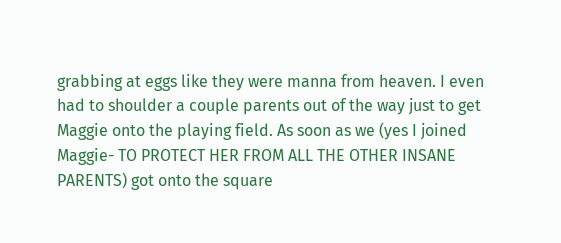grabbing at eggs like they were manna from heaven. I even had to shoulder a couple parents out of the way just to get Maggie onto the playing field. As soon as we (yes I joined Maggie- TO PROTECT HER FROM ALL THE OTHER INSANE PARENTS) got onto the square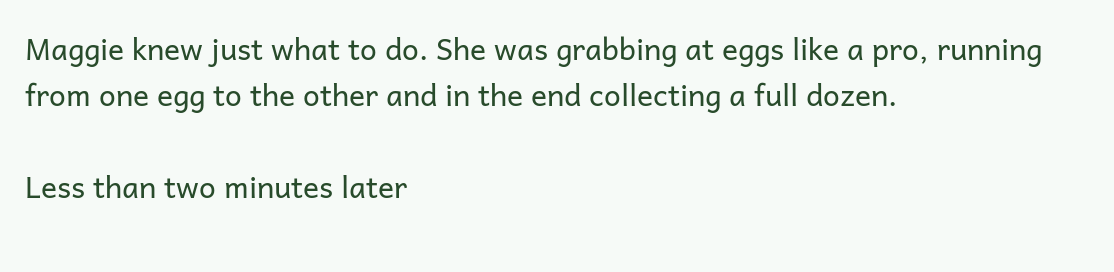Maggie knew just what to do. She was grabbing at eggs like a pro, running from one egg to the other and in the end collecting a full dozen.

Less than two minutes later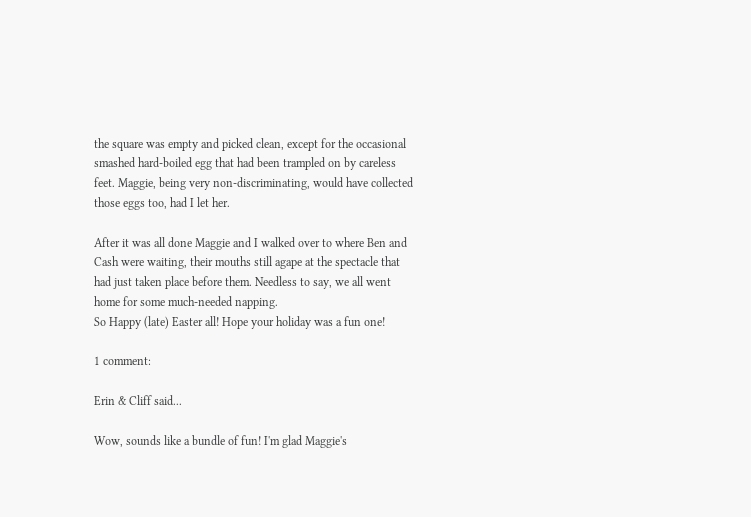the square was empty and picked clean, except for the occasional smashed hard-boiled egg that had been trampled on by careless feet. Maggie, being very non-discriminating, would have collected those eggs too, had I let her.

After it was all done Maggie and I walked over to where Ben and Cash were waiting, their mouths still agape at the spectacle that had just taken place before them. Needless to say, we all went home for some much-needed napping.
So Happy (late) Easter all! Hope your holiday was a fun one!

1 comment:

Erin & Cliff said...

Wow, sounds like a bundle of fun! I'm glad Maggie's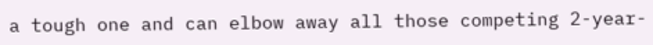a tough one and can elbow away all those competing 2-year-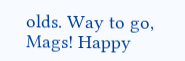olds. Way to go, Mags! Happy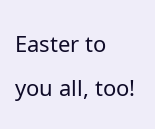Easter to you all, too!